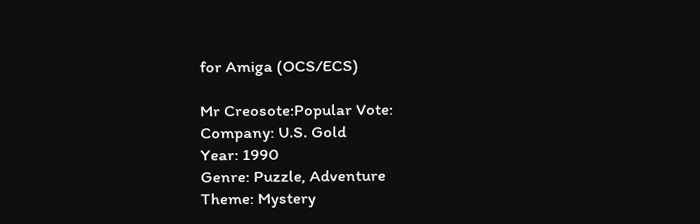for Amiga (OCS/ECS)

Mr Creosote:Popular Vote:
Company: U.S. Gold
Year: 1990
Genre: Puzzle, Adventure
Theme: Mystery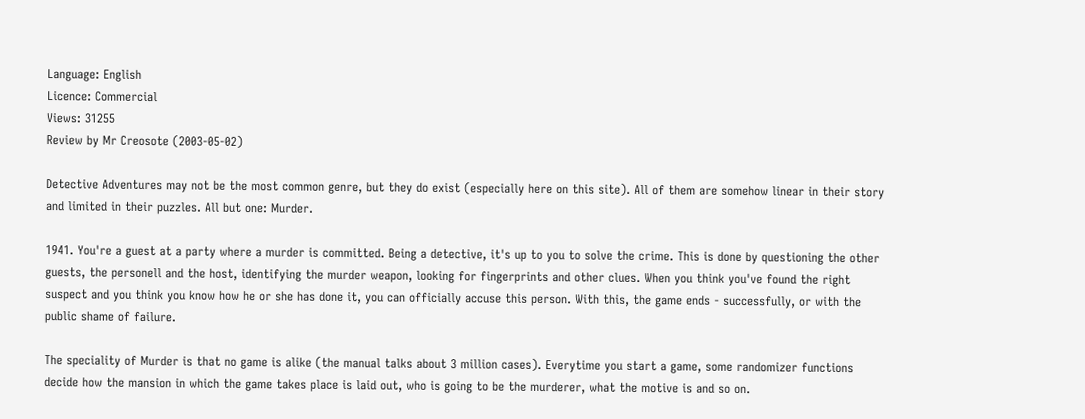Language: English
Licence: Commercial
Views: 31255
Review by Mr Creosote (2003-05-02)

Detective Adventures may not be the most common genre, but they do exist (especially here on this site). All of them are somehow linear in their story and limited in their puzzles. All but one: Murder.

1941. You're a guest at a party where a murder is committed. Being a detective, it's up to you to solve the crime. This is done by questioning the other guests, the personell and the host, identifying the murder weapon, looking for fingerprints and other clues. When you think you've found the right suspect and you think you know how he or she has done it, you can officially accuse this person. With this, the game ends - successfully, or with the public shame of failure.

The speciality of Murder is that no game is alike (the manual talks about 3 million cases). Everytime you start a game, some randomizer functions decide how the mansion in which the game takes place is laid out, who is going to be the murderer, what the motive is and so on.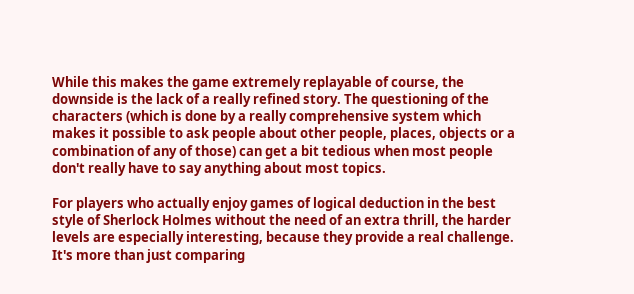While this makes the game extremely replayable of course, the downside is the lack of a really refined story. The questioning of the characters (which is done by a really comprehensive system which makes it possible to ask people about other people, places, objects or a combination of any of those) can get a bit tedious when most people don't really have to say anything about most topics.

For players who actually enjoy games of logical deduction in the best style of Sherlock Holmes without the need of an extra thrill, the harder levels are especially interesting, because they provide a real challenge. It's more than just comparing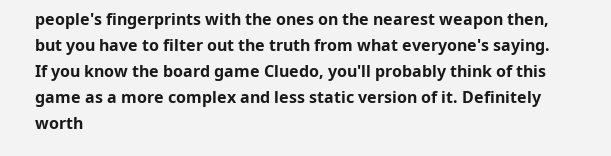people's fingerprints with the ones on the nearest weapon then, but you have to filter out the truth from what everyone's saying. If you know the board game Cluedo, you'll probably think of this game as a more complex and less static version of it. Definitely worth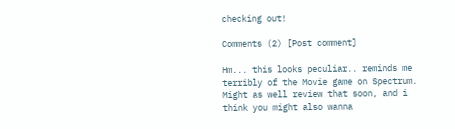checking out!

Comments (2) [Post comment]

Hm... this looks peculiar.. reminds me terribly of the Movie game on Spectrum. Might as well review that soon, and i think you might also wanna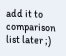add it to comparison list later ;)